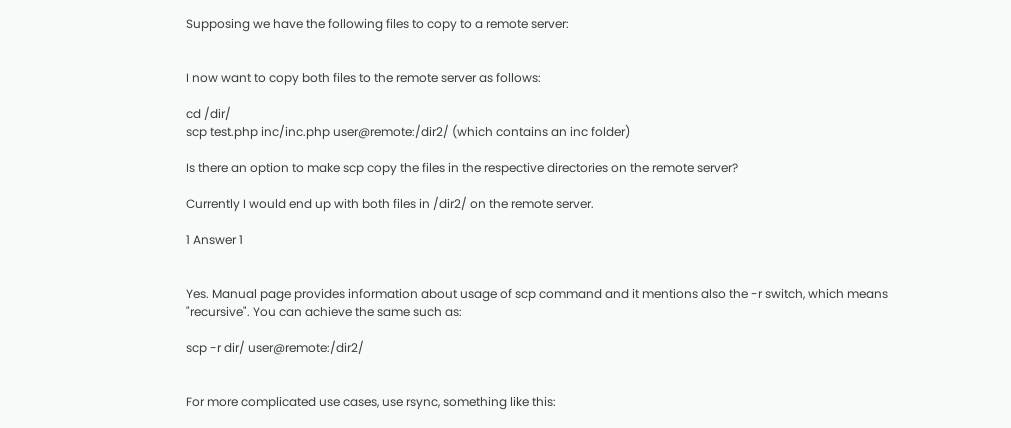Supposing we have the following files to copy to a remote server:


I now want to copy both files to the remote server as follows:

cd /dir/
scp test.php inc/inc.php user@remote:/dir2/ (which contains an inc folder)

Is there an option to make scp copy the files in the respective directories on the remote server?

Currently I would end up with both files in /dir2/ on the remote server.

1 Answer 1


Yes. Manual page provides information about usage of scp command and it mentions also the -r switch, which means "recursive". You can achieve the same such as:

scp -r dir/ user@remote:/dir2/


For more complicated use cases, use rsync, something like this: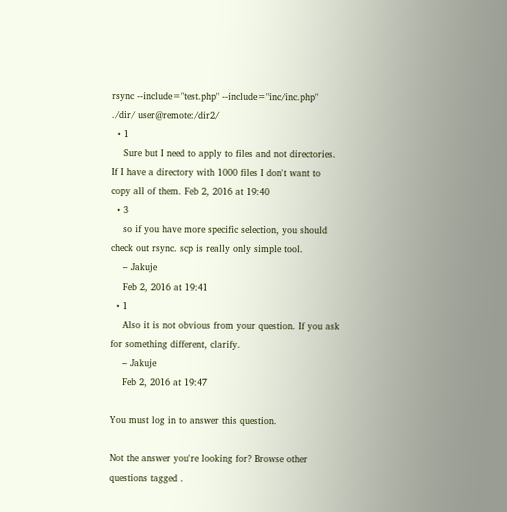rsync --include="test.php" --include="inc/inc.php" ./dir/ user@remote:/dir2/
  • 1
    Sure but I need to apply to files and not directories. If I have a directory with 1000 files I don't want to copy all of them. Feb 2, 2016 at 19:40
  • 3
    so if you have more specific selection, you should check out rsync. scp is really only simple tool.
    – Jakuje
    Feb 2, 2016 at 19:41
  • 1
    Also it is not obvious from your question. If you ask for something different, clarify.
    – Jakuje
    Feb 2, 2016 at 19:47

You must log in to answer this question.

Not the answer you're looking for? Browse other questions tagged .